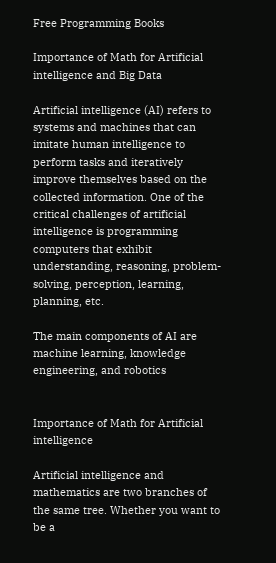Free Programming Books

Importance of Math for Artificial intelligence and Big Data

Artificial intelligence (AI) refers to systems and machines that can imitate human intelligence to perform tasks and iteratively improve themselves based on the collected information. One of the critical challenges of artificial intelligence is programming computers that exhibit understanding, reasoning, problem-solving, perception, learning, planning, etc.

The main components of AI are machine learning, knowledge engineering, and robotics


Importance of Math for Artificial intelligence

Artificial intelligence and mathematics are two branches of the same tree. Whether you want to be a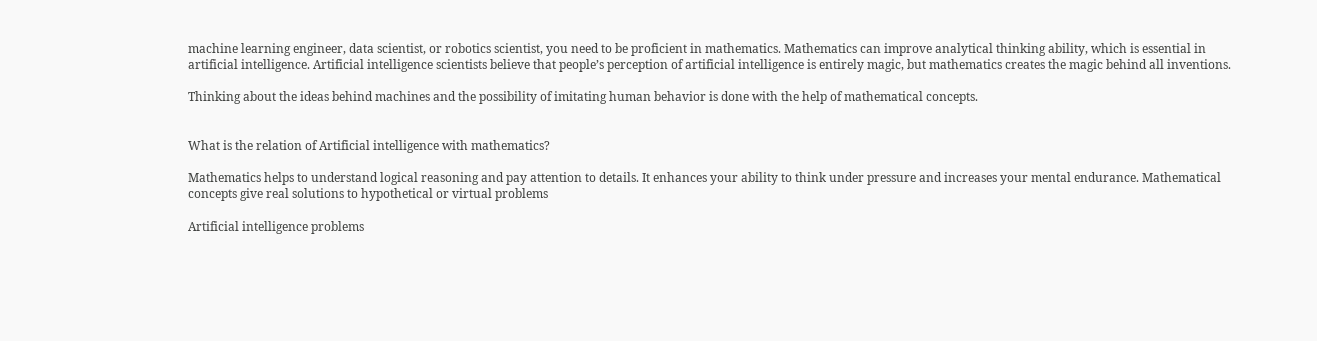machine learning engineer, data scientist, or robotics scientist, you need to be proficient in mathematics. Mathematics can improve analytical thinking ability, which is essential in artificial intelligence. Artificial intelligence scientists believe that people’s perception of artificial intelligence is entirely magic, but mathematics creates the magic behind all inventions.

Thinking about the ideas behind machines and the possibility of imitating human behavior is done with the help of mathematical concepts.


What is the relation of Artificial intelligence with mathematics?

Mathematics helps to understand logical reasoning and pay attention to details. It enhances your ability to think under pressure and increases your mental endurance. Mathematical concepts give real solutions to hypothetical or virtual problems

Artificial intelligence problems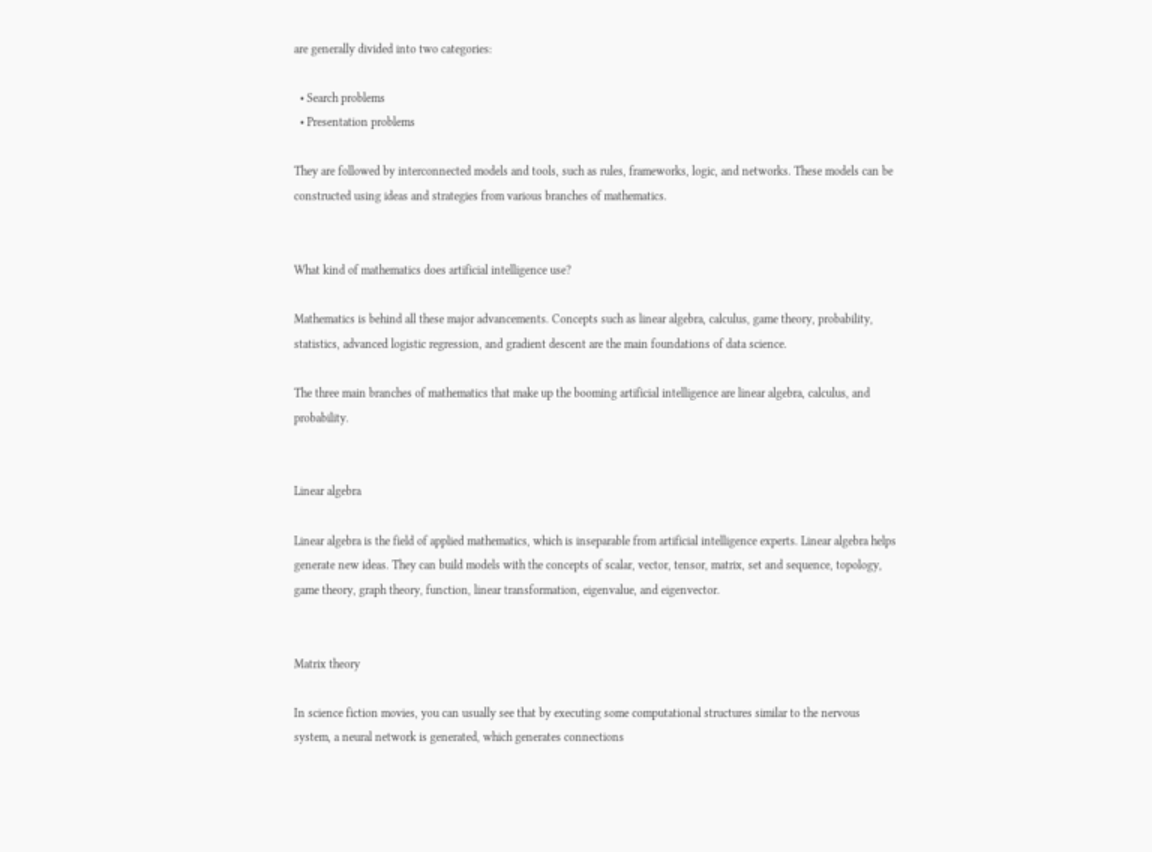are generally divided into two categories:

  • Search problems
  • Presentation problems

They are followed by interconnected models and tools, such as rules, frameworks, logic, and networks. These models can be constructed using ideas and strategies from various branches of mathematics.


What kind of mathematics does artificial intelligence use?

Mathematics is behind all these major advancements. Concepts such as linear algebra, calculus, game theory, probability, statistics, advanced logistic regression, and gradient descent are the main foundations of data science.

The three main branches of mathematics that make up the booming artificial intelligence are linear algebra, calculus, and probability.


Linear algebra

Linear algebra is the field of applied mathematics, which is inseparable from artificial intelligence experts. Linear algebra helps generate new ideas. They can build models with the concepts of scalar, vector, tensor, matrix, set and sequence, topology, game theory, graph theory, function, linear transformation, eigenvalue, and eigenvector.


Matrix theory

In science fiction movies, you can usually see that by executing some computational structures similar to the nervous system, a neural network is generated, which generates connections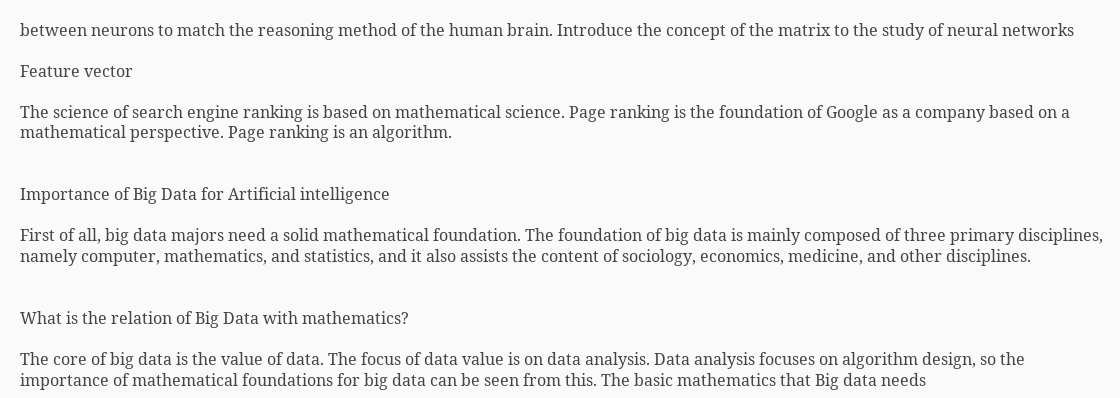between neurons to match the reasoning method of the human brain. Introduce the concept of the matrix to the study of neural networks

Feature vector

The science of search engine ranking is based on mathematical science. Page ranking is the foundation of Google as a company based on a mathematical perspective. Page ranking is an algorithm.


Importance of Big Data for Artificial intelligence

First of all, big data majors need a solid mathematical foundation. The foundation of big data is mainly composed of three primary disciplines, namely computer, mathematics, and statistics, and it also assists the content of sociology, economics, medicine, and other disciplines.


What is the relation of Big Data with mathematics?

The core of big data is the value of data. The focus of data value is on data analysis. Data analysis focuses on algorithm design, so the importance of mathematical foundations for big data can be seen from this. The basic mathematics that Big data needs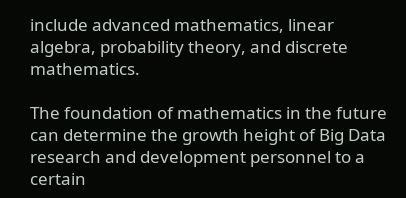include advanced mathematics, linear algebra, probability theory, and discrete mathematics.

The foundation of mathematics in the future can determine the growth height of Big Data research and development personnel to a certain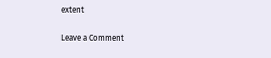extent

Leave a Comment